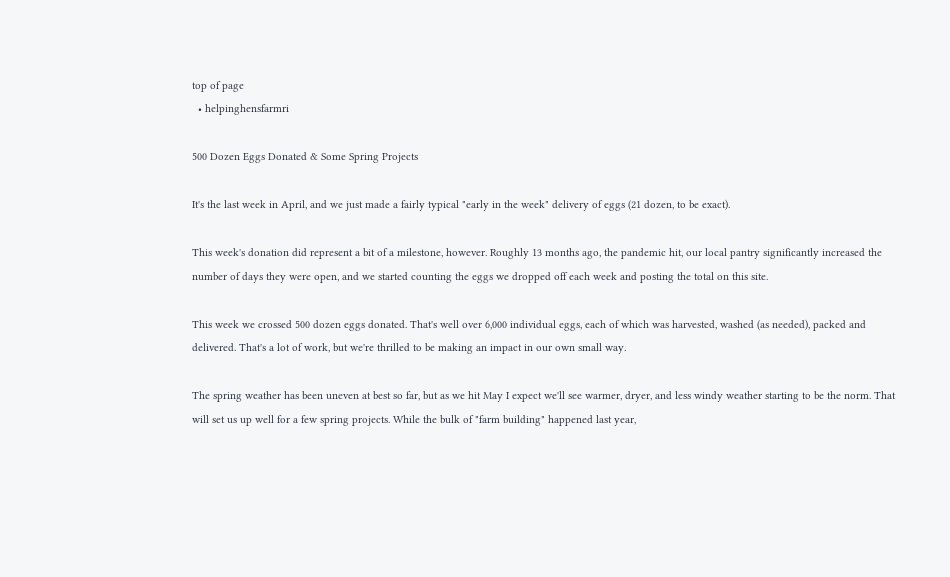top of page
  • helpinghensfarmri

500 Dozen Eggs Donated & Some Spring Projects

It's the last week in April, and we just made a fairly typical "early in the week" delivery of eggs (21 dozen, to be exact).

This week's donation did represent a bit of a milestone, however. Roughly 13 months ago, the pandemic hit, our local pantry significantly increased the number of days they were open, and we started counting the eggs we dropped off each week and posting the total on this site.

This week we crossed 500 dozen eggs donated. That's well over 6,000 individual eggs, each of which was harvested, washed (as needed), packed and delivered. That's a lot of work, but we're thrilled to be making an impact in our own small way.

The spring weather has been uneven at best so far, but as we hit May I expect we'll see warmer, dryer, and less windy weather starting to be the norm. That will set us up well for a few spring projects. While the bulk of "farm building" happened last year,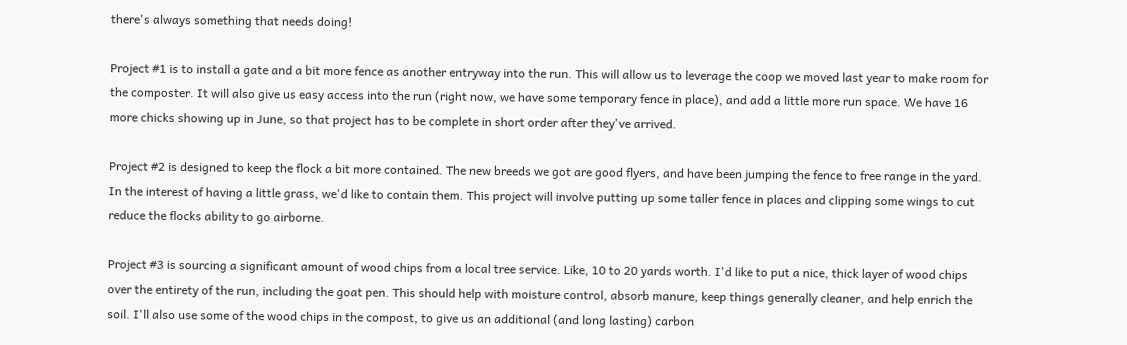there's always something that needs doing!

Project #1 is to install a gate and a bit more fence as another entryway into the run. This will allow us to leverage the coop we moved last year to make room for the composter. It will also give us easy access into the run (right now, we have some temporary fence in place), and add a little more run space. We have 16 more chicks showing up in June, so that project has to be complete in short order after they've arrived.

Project #2 is designed to keep the flock a bit more contained. The new breeds we got are good flyers, and have been jumping the fence to free range in the yard. In the interest of having a little grass, we'd like to contain them. This project will involve putting up some taller fence in places and clipping some wings to cut reduce the flocks ability to go airborne.

Project #3 is sourcing a significant amount of wood chips from a local tree service. Like, 10 to 20 yards worth. I'd like to put a nice, thick layer of wood chips over the entirety of the run, including the goat pen. This should help with moisture control, absorb manure, keep things generally cleaner, and help enrich the soil. I'll also use some of the wood chips in the compost, to give us an additional (and long lasting) carbon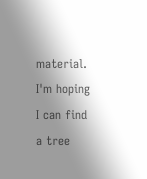material. I'm hoping I can find a tree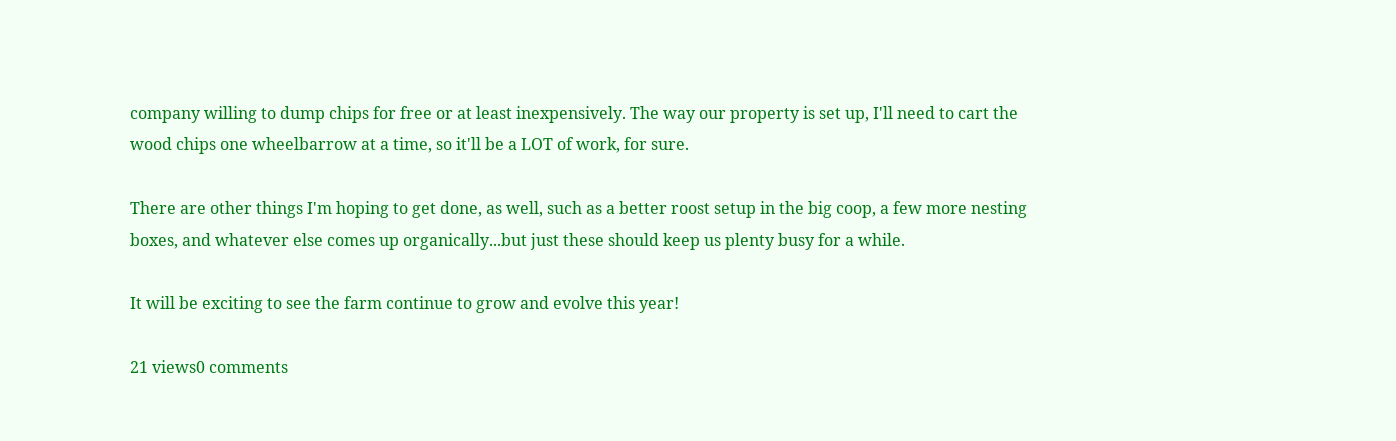company willing to dump chips for free or at least inexpensively. The way our property is set up, I'll need to cart the wood chips one wheelbarrow at a time, so it'll be a LOT of work, for sure.

There are other things I'm hoping to get done, as well, such as a better roost setup in the big coop, a few more nesting boxes, and whatever else comes up organically...but just these should keep us plenty busy for a while.

It will be exciting to see the farm continue to grow and evolve this year!

21 views0 comments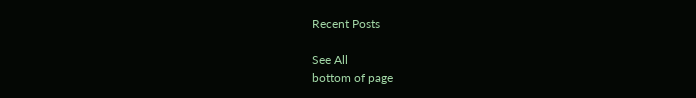Recent Posts

See All
bottom of page